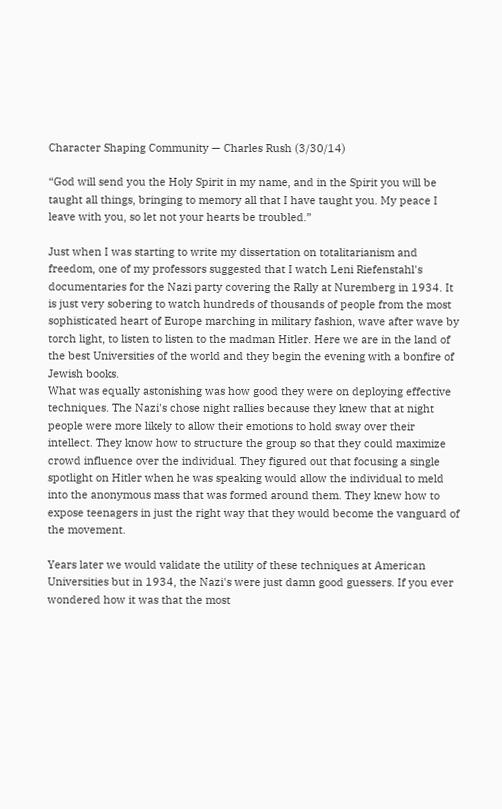Character Shaping Community — Charles Rush (3/30/14)

“God will send you the Holy Spirit in my name, and in the Spirit you will be taught all things, bringing to memory all that I have taught you. My peace I leave with you, so let not your hearts be troubled.”

Just when I was starting to write my dissertation on totalitarianism and freedom, one of my professors suggested that I watch Leni Riefenstahl's documentaries for the Nazi party covering the Rally at Nuremberg in 1934. It is just very sobering to watch hundreds of thousands of people from the most sophisticated heart of Europe marching in military fashion, wave after wave by torch light, to listen to listen to the madman Hitler. Here we are in the land of the best Universities of the world and they begin the evening with a bonfire of Jewish books.
What was equally astonishing was how good they were on deploying effective techniques. The Nazi's chose night rallies because they knew that at night people were more likely to allow their emotions to hold sway over their intellect. They know how to structure the group so that they could maximize crowd influence over the individual. They figured out that focusing a single spotlight on Hitler when he was speaking would allow the individual to meld into the anonymous mass that was formed around them. They knew how to expose teenagers in just the right way that they would become the vanguard of the movement.

Years later we would validate the utility of these techniques at American Universities but in 1934, the Nazi's were just damn good guessers. If you ever wondered how it was that the most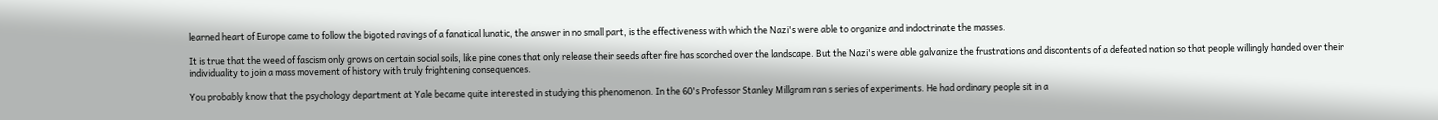learned heart of Europe came to follow the bigoted ravings of a fanatical lunatic, the answer in no small part, is the effectiveness with which the Nazi's were able to organize and indoctrinate the masses.

It is true that the weed of fascism only grows on certain social soils, like pine cones that only release their seeds after fire has scorched over the landscape. But the Nazi's were able galvanize the frustrations and discontents of a defeated nation so that people willingly handed over their individuality to join a mass movement of history with truly frightening consequences.

You probably know that the psychology department at Yale became quite interested in studying this phenomenon. In the 60's Professor Stanley Millgram ran s series of experiments. He had ordinary people sit in a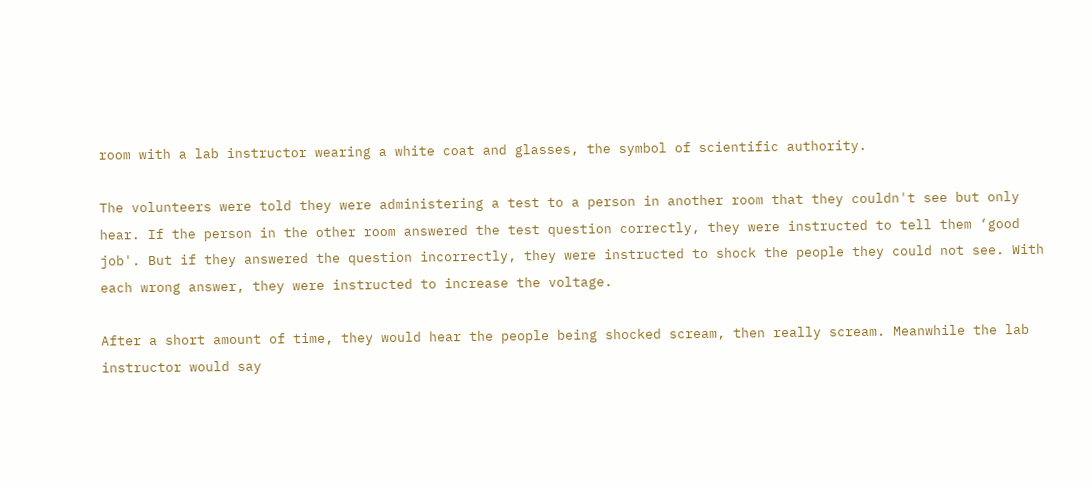room with a lab instructor wearing a white coat and glasses, the symbol of scientific authority.

The volunteers were told they were administering a test to a person in another room that they couldn't see but only hear. If the person in the other room answered the test question correctly, they were instructed to tell them ‘good job'. But if they answered the question incorrectly, they were instructed to shock the people they could not see. With each wrong answer, they were instructed to increase the voltage.

After a short amount of time, they would hear the people being shocked scream, then really scream. Meanwhile the lab instructor would say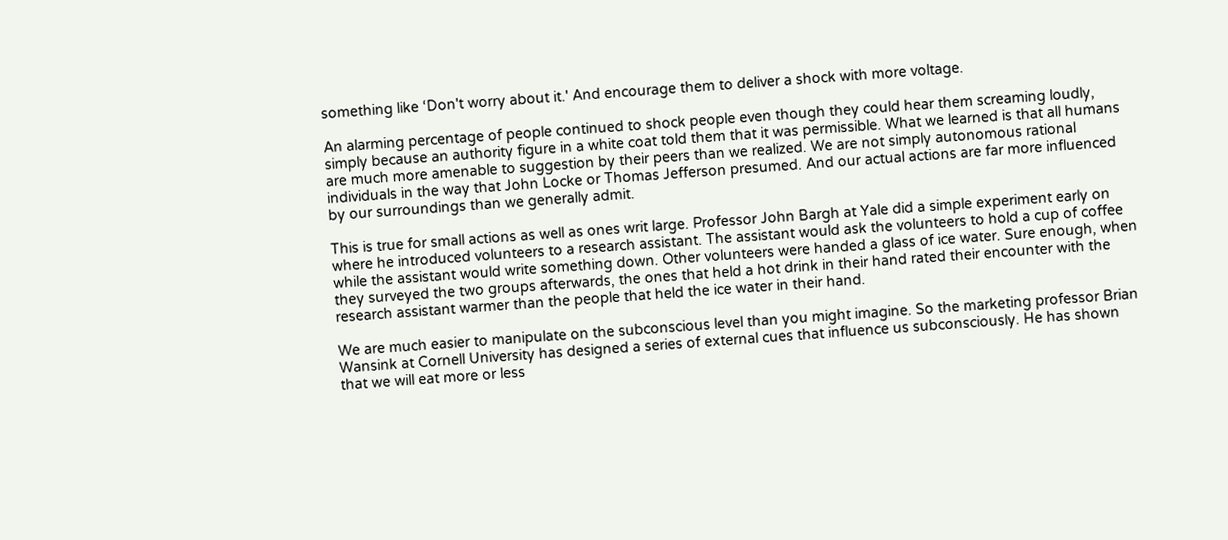something like ‘Don't worry about it.' And encourage them to deliver a shock with more voltage.

An alarming percentage of people continued to shock people even though they could hear them screaming loudly, simply because an authority figure in a white coat told them that it was permissible. What we learned is that all humans are much more amenable to suggestion by their peers than we realized. We are not simply autonomous rational individuals in the way that John Locke or Thomas Jefferson presumed. And our actual actions are far more influenced by our surroundings than we generally admit.

This is true for small actions as well as ones writ large. Professor John Bargh at Yale did a simple experiment early on where he introduced volunteers to a research assistant. The assistant would ask the volunteers to hold a cup of coffee while the assistant would write something down. Other volunteers were handed a glass of ice water. Sure enough, when they surveyed the two groups afterwards, the ones that held a hot drink in their hand rated their encounter with the research assistant warmer than the people that held the ice water in their hand.

We are much easier to manipulate on the subconscious level than you might imagine. So the marketing professor Brian Wansink at Cornell University has designed a series of external cues that influence us subconsciously. He has shown that we will eat more or less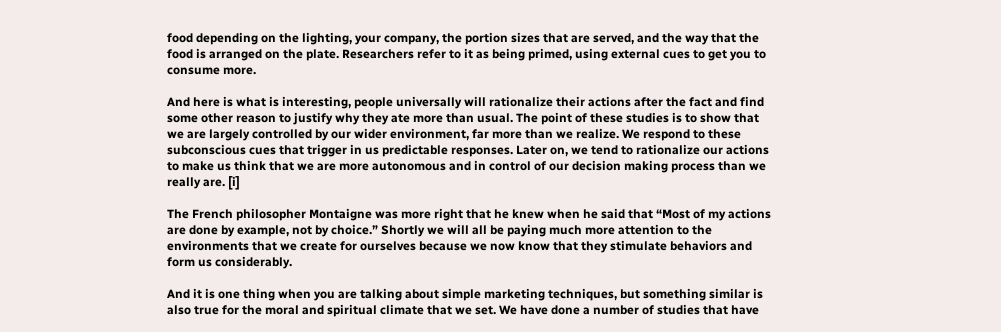food depending on the lighting, your company, the portion sizes that are served, and the way that the food is arranged on the plate. Researchers refer to it as being primed, using external cues to get you to consume more.

And here is what is interesting, people universally will rationalize their actions after the fact and find some other reason to justify why they ate more than usual. The point of these studies is to show that we are largely controlled by our wider environment, far more than we realize. We respond to these subconscious cues that trigger in us predictable responses. Later on, we tend to rationalize our actions to make us think that we are more autonomous and in control of our decision making process than we really are. [i]

The French philosopher Montaigne was more right that he knew when he said that “Most of my actions are done by example, not by choice.” Shortly we will all be paying much more attention to the environments that we create for ourselves because we now know that they stimulate behaviors and form us considerably.

And it is one thing when you are talking about simple marketing techniques, but something similar is also true for the moral and spiritual climate that we set. We have done a number of studies that have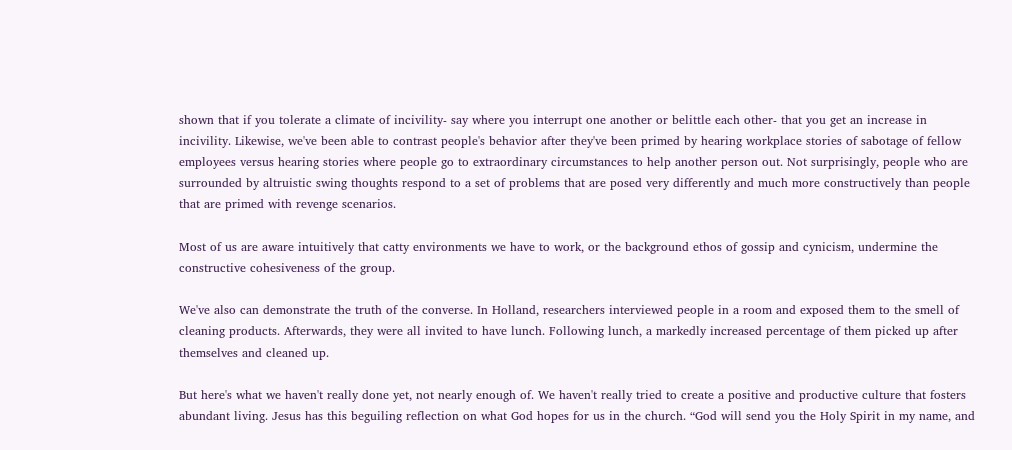shown that if you tolerate a climate of incivility- say where you interrupt one another or belittle each other- that you get an increase in incivility. Likewise, we've been able to contrast people's behavior after they've been primed by hearing workplace stories of sabotage of fellow employees versus hearing stories where people go to extraordinary circumstances to help another person out. Not surprisingly, people who are surrounded by altruistic swing thoughts respond to a set of problems that are posed very differently and much more constructively than people that are primed with revenge scenarios.

Most of us are aware intuitively that catty environments we have to work, or the background ethos of gossip and cynicism, undermine the constructive cohesiveness of the group.

We've also can demonstrate the truth of the converse. In Holland, researchers interviewed people in a room and exposed them to the smell of cleaning products. Afterwards, they were all invited to have lunch. Following lunch, a markedly increased percentage of them picked up after themselves and cleaned up.

But here's what we haven't really done yet, not nearly enough of. We haven't really tried to create a positive and productive culture that fosters abundant living. Jesus has this beguiling reflection on what God hopes for us in the church. “God will send you the Holy Spirit in my name, and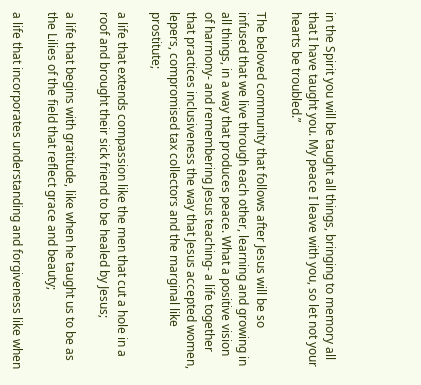in the Spirit you will be taught all things, bringing to memory all that I have taught you. My peace I leave with you, so let not your hearts be troubled.”

The beloved community that follows after Jesus will be so infused that we live through each other, learning and growing in all things, in a way that produces peace. What a positive vision of harmony- and remembering Jesus teaching- a life together that practices inclusiveness the way that Jesus accepted women, lepers, compromised tax collectors and the marginal like prostitute;

a life that extends compassion like the men that cut a hole in a roof and brought their sick friend to be healed by Jesus;

a life that begins with gratitude, like when he taught us to be as the Lilies of the field that reflect grace and beauty;

a life that incorporates understanding and forgiveness like when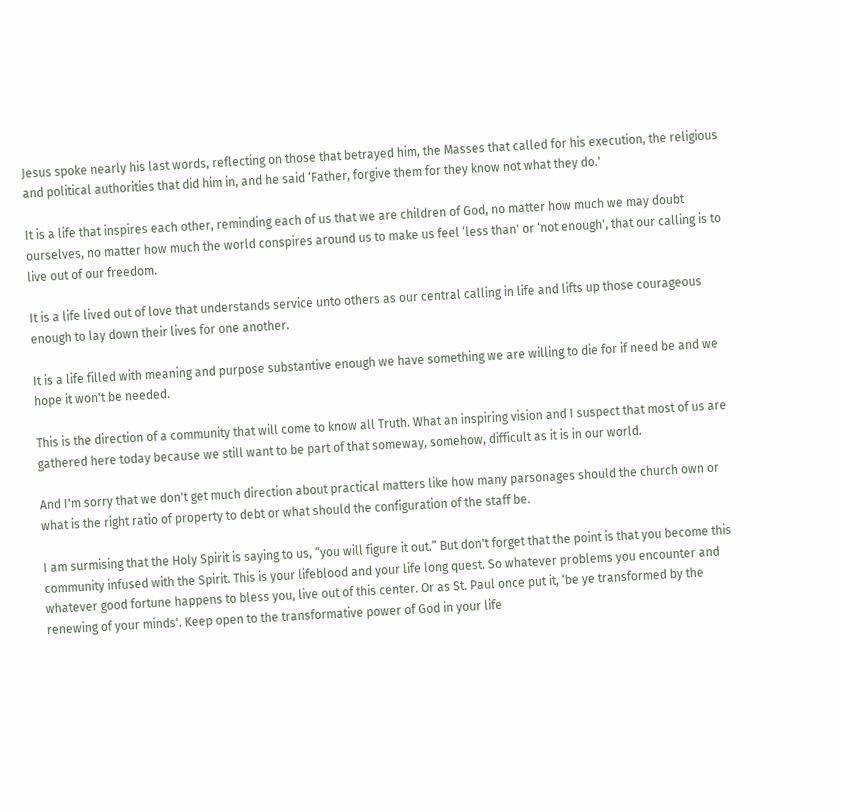Jesus spoke nearly his last words, reflecting on those that betrayed him, the Masses that called for his execution, the religious and political authorities that did him in, and he said ‘Father, forgive them for they know not what they do.'

It is a life that inspires each other, reminding each of us that we are children of God, no matter how much we may doubt ourselves, no matter how much the world conspires around us to make us feel ‘less than' or ‘not enough', that our calling is to live out of our freedom.

It is a life lived out of love that understands service unto others as our central calling in life and lifts up those courageous enough to lay down their lives for one another.

It is a life filled with meaning and purpose substantive enough we have something we are willing to die for if need be and we hope it won't be needed.

This is the direction of a community that will come to know all Truth. What an inspiring vision and I suspect that most of us are gathered here today because we still want to be part of that someway, somehow, difficult as it is in our world.

And I'm sorry that we don't get much direction about practical matters like how many parsonages should the church own or what is the right ratio of property to debt or what should the configuration of the staff be.

I am surmising that the Holy Spirit is saying to us, “you will figure it out.” But don't forget that the point is that you become this community infused with the Spirit. This is your lifeblood and your life long quest. So whatever problems you encounter and whatever good fortune happens to bless you, live out of this center. Or as St. Paul once put it, ‘be ye transformed by the renewing of your minds'. Keep open to the transformative power of God in your life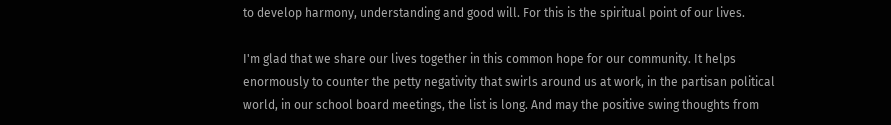to develop harmony, understanding and good will. For this is the spiritual point of our lives.

I'm glad that we share our lives together in this common hope for our community. It helps enormously to counter the petty negativity that swirls around us at work, in the partisan political world, in our school board meetings, the list is long. And may the positive swing thoughts from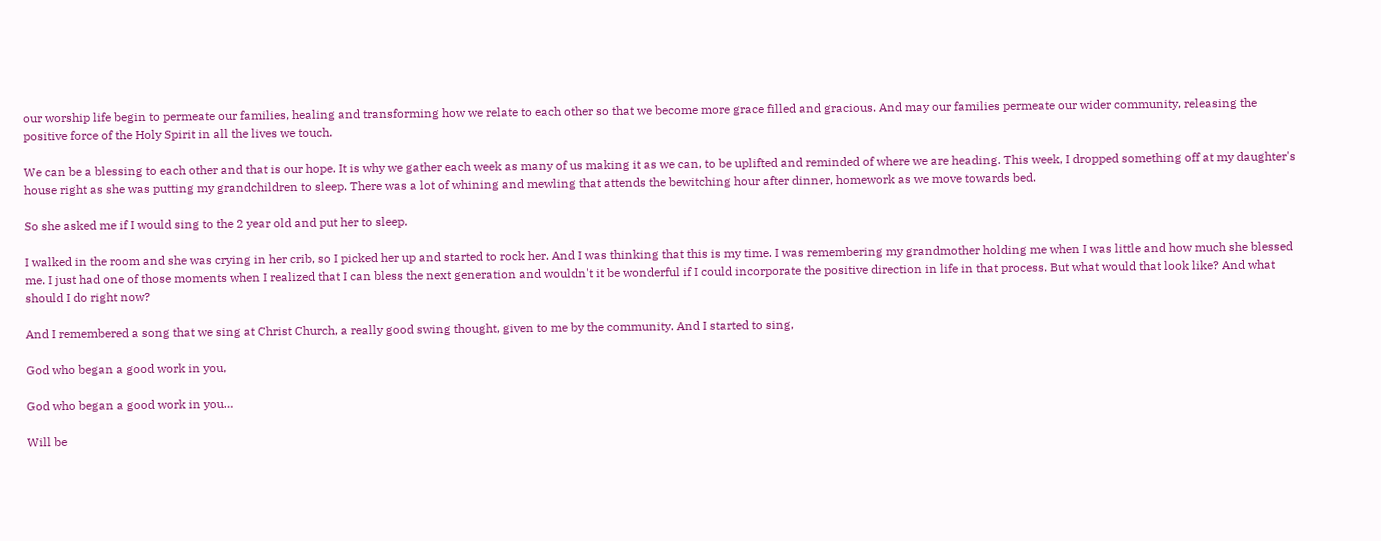our worship life begin to permeate our families, healing and transforming how we relate to each other so that we become more grace filled and gracious. And may our families permeate our wider community, releasing the positive force of the Holy Spirit in all the lives we touch.

We can be a blessing to each other and that is our hope. It is why we gather each week as many of us making it as we can, to be uplifted and reminded of where we are heading. This week, I dropped something off at my daughter's house right as she was putting my grandchildren to sleep. There was a lot of whining and mewling that attends the bewitching hour after dinner, homework as we move towards bed.

So she asked me if I would sing to the 2 year old and put her to sleep.

I walked in the room and she was crying in her crib, so I picked her up and started to rock her. And I was thinking that this is my time. I was remembering my grandmother holding me when I was little and how much she blessed me. I just had one of those moments when I realized that I can bless the next generation and wouldn't it be wonderful if I could incorporate the positive direction in life in that process. But what would that look like? And what should I do right now?

And I remembered a song that we sing at Christ Church, a really good swing thought, given to me by the community. And I started to sing,

God who began a good work in you,

God who began a good work in you…

Will be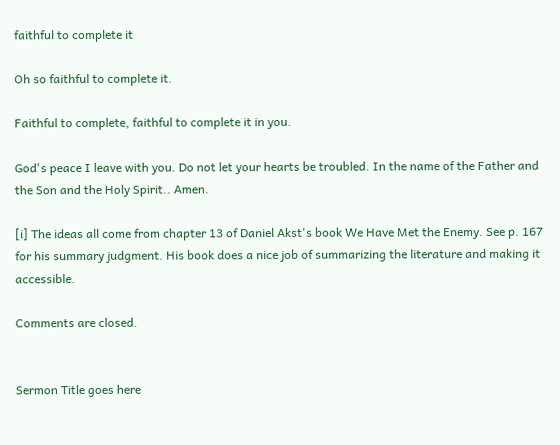faithful to complete it

Oh so faithful to complete it.

Faithful to complete, faithful to complete it in you.

God's peace I leave with you. Do not let your hearts be troubled. In the name of the Father and the Son and the Holy Spirit.. Amen.

[i] The ideas all come from chapter 13 of Daniel Akst's book We Have Met the Enemy. See p. 167 for his summary judgment. His book does a nice job of summarizing the literature and making it accessible.

Comments are closed.


Sermon Title goes here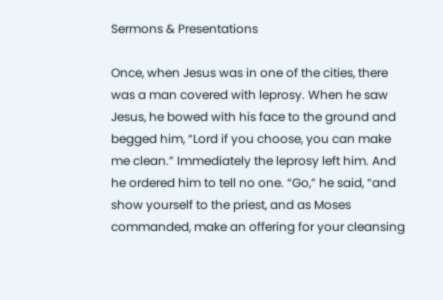Sermons & Presentations

Once, when Jesus was in one of the cities, there was a man covered with leprosy. When he saw Jesus, he bowed with his face to the ground and begged him, “Lord if you choose, you can make me clean.” Immediately the leprosy left him. And he ordered him to tell no one. “Go,” he said, “and show yourself to the priest, and as Moses commanded, make an offering for your cleansing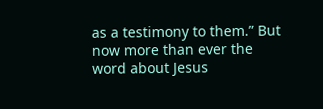as a testimony to them.” But now more than ever the word about Jesus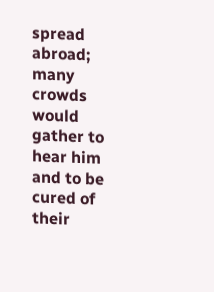spread abroad; many crowds would gather to hear him and to be cured of their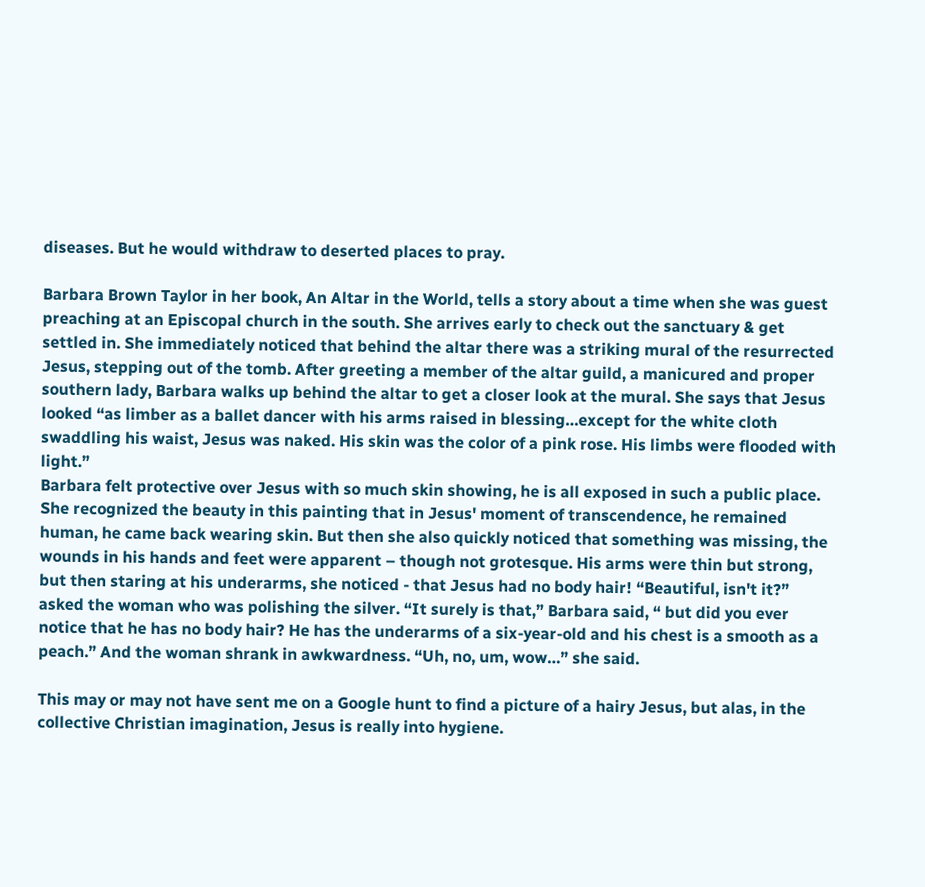diseases. But he would withdraw to deserted places to pray.

Barbara Brown Taylor in her book, An Altar in the World, tells a story about a time when she was guest preaching at an Episcopal church in the south. She arrives early to check out the sanctuary & get settled in. She immediately noticed that behind the altar there was a striking mural of the resurrected Jesus, stepping out of the tomb. After greeting a member of the altar guild, a manicured and proper southern lady, Barbara walks up behind the altar to get a closer look at the mural. She says that Jesus looked “as limber as a ballet dancer with his arms raised in blessing…except for the white cloth swaddling his waist, Jesus was naked. His skin was the color of a pink rose. His limbs were flooded with light.”
Barbara felt protective over Jesus with so much skin showing, he is all exposed in such a public place. She recognized the beauty in this painting that in Jesus' moment of transcendence, he remained human, he came back wearing skin. But then she also quickly noticed that something was missing, the wounds in his hands and feet were apparent – though not grotesque. His arms were thin but strong, but then staring at his underarms, she noticed - that Jesus had no body hair! “Beautiful, isn't it?” asked the woman who was polishing the silver. “It surely is that,” Barbara said, “ but did you ever notice that he has no body hair? He has the underarms of a six-year-old and his chest is a smooth as a peach.” And the woman shrank in awkwardness. “Uh, no, um, wow…” she said.

This may or may not have sent me on a Google hunt to find a picture of a hairy Jesus, but alas, in the collective Christian imagination, Jesus is really into hygiene.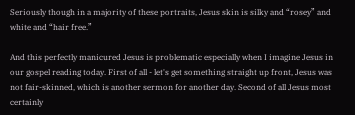Seriously though in a majority of these portraits, Jesus skin is silky and “rosey” and white and “hair free.”

And this perfectly manicured Jesus is problematic especially when I imagine Jesus in our gospel reading today. First of all - let's get something straight up front, Jesus was not fair-skinned, which is another sermon for another day. Second of all Jesus most certainly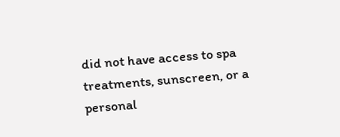did not have access to spa treatments, sunscreen, or a personal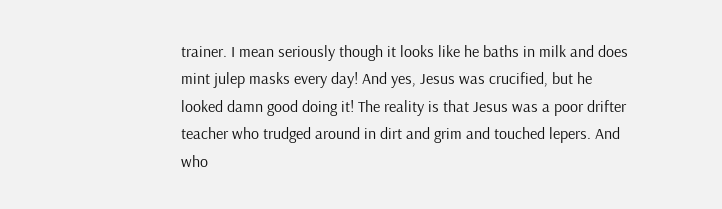trainer. I mean seriously though it looks like he baths in milk and does mint julep masks every day! And yes, Jesus was crucified, but he looked damn good doing it! The reality is that Jesus was a poor drifter teacher who trudged around in dirt and grim and touched lepers. And who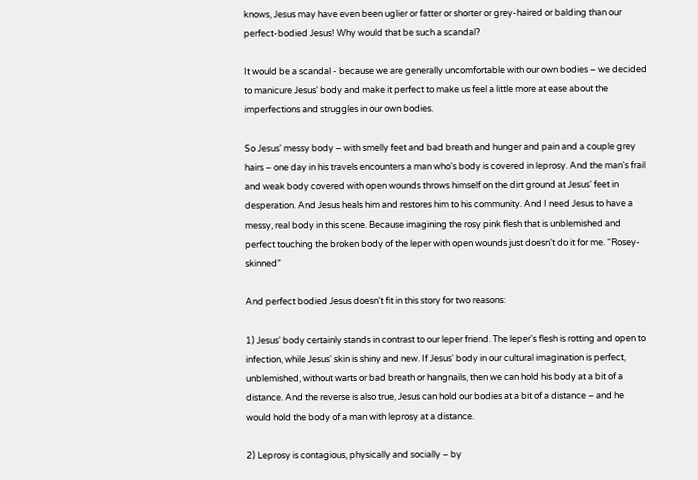knows, Jesus may have even been uglier or fatter or shorter or grey-haired or balding than our perfect-bodied Jesus! Why would that be such a scandal?

It would be a scandal - because we are generally uncomfortable with our own bodies – we decided to manicure Jesus' body and make it perfect to make us feel a little more at ease about the imperfections and struggles in our own bodies.

So Jesus' messy body – with smelly feet and bad breath and hunger and pain and a couple grey hairs – one day in his travels encounters a man who's body is covered in leprosy. And the man's frail and weak body covered with open wounds throws himself on the dirt ground at Jesus' feet in desperation. And Jesus heals him and restores him to his community. And I need Jesus to have a messy, real body in this scene. Because imagining the rosy pink flesh that is unblemished and perfect touching the broken body of the leper with open wounds just doesn't do it for me. “Rosey-skinned”

And perfect bodied Jesus doesn't fit in this story for two reasons:

1) Jesus' body certainly stands in contrast to our leper friend. The leper's flesh is rotting and open to infection, while Jesus' skin is shiny and new. If Jesus' body in our cultural imagination is perfect, unblemished, without warts or bad breath or hangnails, then we can hold his body at a bit of a distance. And the reverse is also true, Jesus can hold our bodies at a bit of a distance – and he would hold the body of a man with leprosy at a distance.

2) Leprosy is contagious, physically and socially – by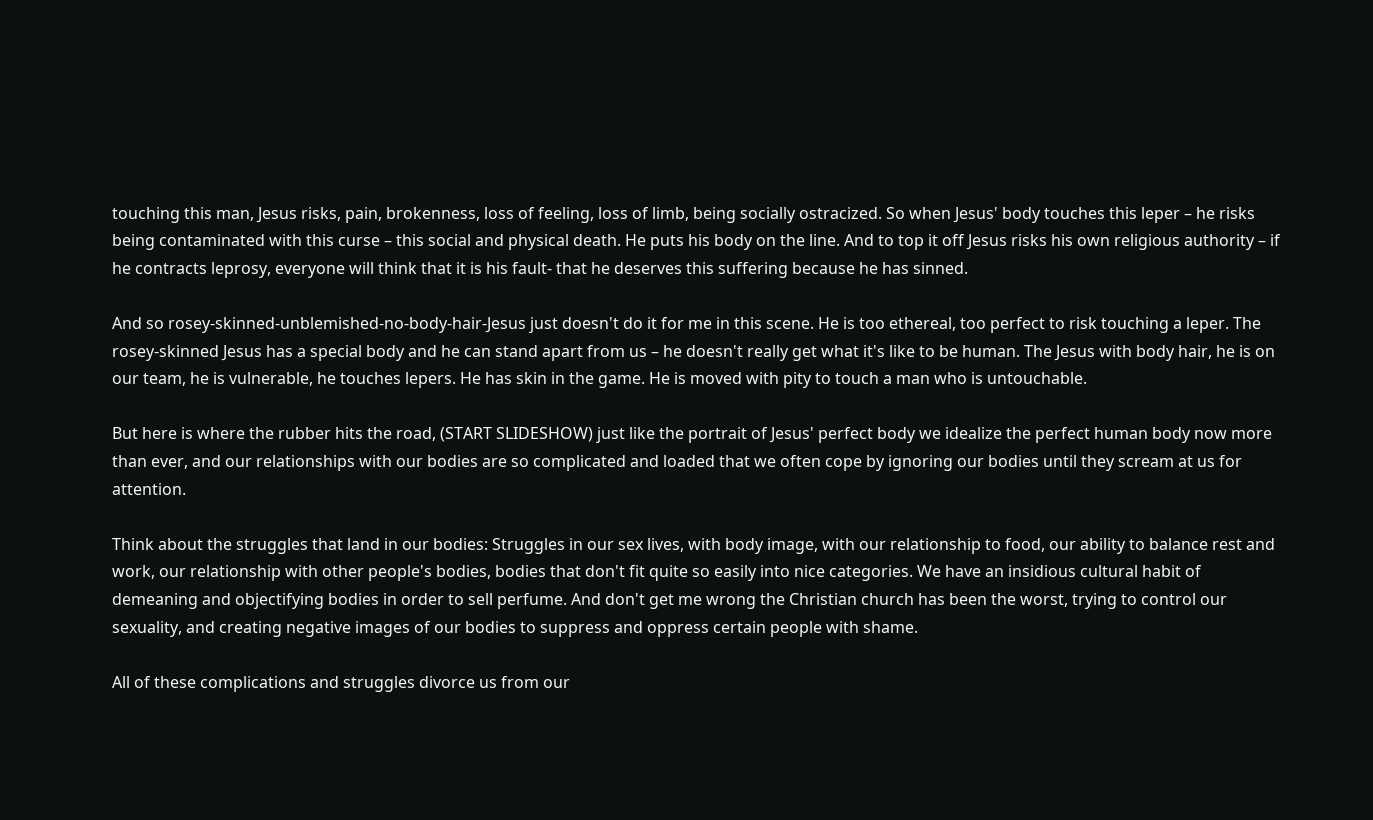touching this man, Jesus risks, pain, brokenness, loss of feeling, loss of limb, being socially ostracized. So when Jesus' body touches this leper – he risks being contaminated with this curse – this social and physical death. He puts his body on the line. And to top it off Jesus risks his own religious authority – if he contracts leprosy, everyone will think that it is his fault- that he deserves this suffering because he has sinned.

And so rosey-skinned-unblemished-no-body-hair-Jesus just doesn't do it for me in this scene. He is too ethereal, too perfect to risk touching a leper. The rosey-skinned Jesus has a special body and he can stand apart from us – he doesn't really get what it's like to be human. The Jesus with body hair, he is on our team, he is vulnerable, he touches lepers. He has skin in the game. He is moved with pity to touch a man who is untouchable.

But here is where the rubber hits the road, (START SLIDESHOW) just like the portrait of Jesus' perfect body we idealize the perfect human body now more than ever, and our relationships with our bodies are so complicated and loaded that we often cope by ignoring our bodies until they scream at us for attention.

Think about the struggles that land in our bodies: Struggles in our sex lives, with body image, with our relationship to food, our ability to balance rest and work, our relationship with other people's bodies, bodies that don't fit quite so easily into nice categories. We have an insidious cultural habit of demeaning and objectifying bodies in order to sell perfume. And don't get me wrong the Christian church has been the worst, trying to control our sexuality, and creating negative images of our bodies to suppress and oppress certain people with shame.

All of these complications and struggles divorce us from our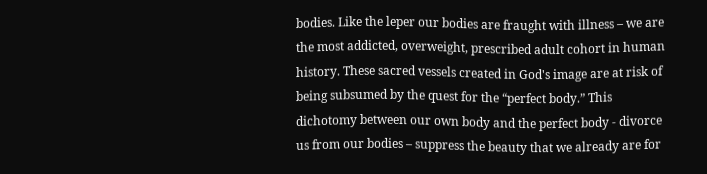bodies. Like the leper our bodies are fraught with illness – we are the most addicted, overweight, prescribed adult cohort in human history. These sacred vessels created in God's image are at risk of being subsumed by the quest for the “perfect body.” This dichotomy between our own body and the perfect body - divorce us from our bodies – suppress the beauty that we already are for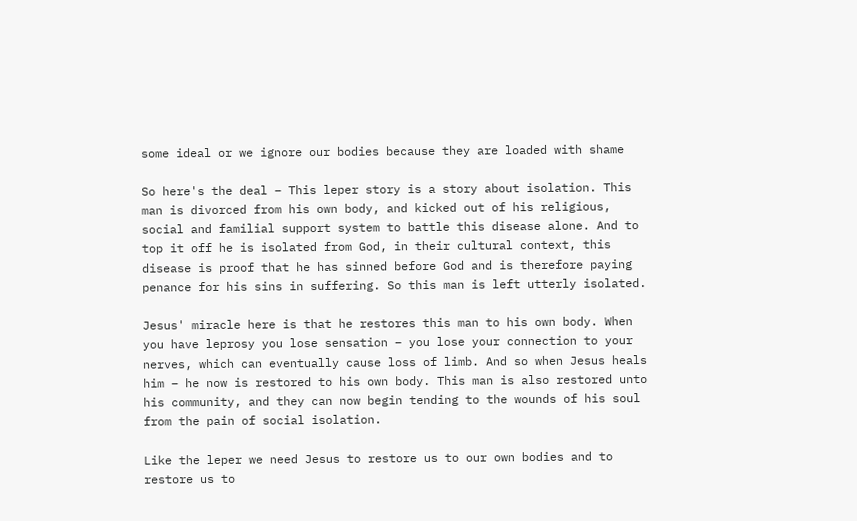some ideal or we ignore our bodies because they are loaded with shame

So here's the deal – This leper story is a story about isolation. This man is divorced from his own body, and kicked out of his religious, social and familial support system to battle this disease alone. And to top it off he is isolated from God, in their cultural context, this disease is proof that he has sinned before God and is therefore paying penance for his sins in suffering. So this man is left utterly isolated.

Jesus' miracle here is that he restores this man to his own body. When you have leprosy you lose sensation – you lose your connection to your nerves, which can eventually cause loss of limb. And so when Jesus heals him – he now is restored to his own body. This man is also restored unto his community, and they can now begin tending to the wounds of his soul from the pain of social isolation.

Like the leper we need Jesus to restore us to our own bodies and to restore us to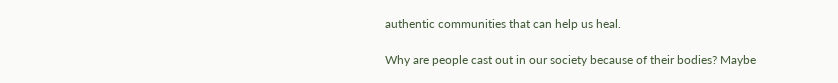authentic communities that can help us heal.

Why are people cast out in our society because of their bodies? Maybe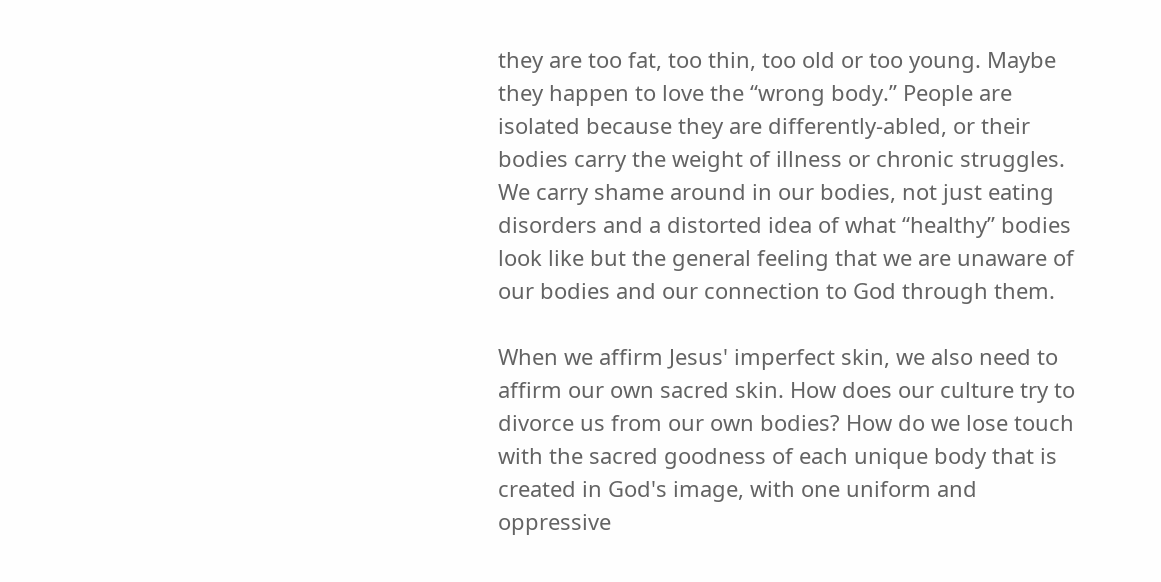they are too fat, too thin, too old or too young. Maybe they happen to love the “wrong body.” People are isolated because they are differently-abled, or their bodies carry the weight of illness or chronic struggles. We carry shame around in our bodies, not just eating disorders and a distorted idea of what “healthy” bodies look like but the general feeling that we are unaware of our bodies and our connection to God through them.

When we affirm Jesus' imperfect skin, we also need to affirm our own sacred skin. How does our culture try to divorce us from our own bodies? How do we lose touch with the sacred goodness of each unique body that is created in God's image, with one uniform and oppressive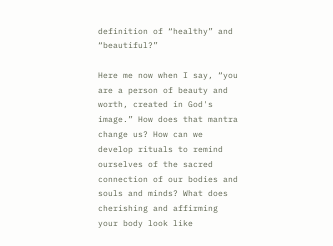definition of “healthy” and “beautiful?”

Here me now when I say, “you are a person of beauty and worth, created in God's image.” How does that mantra change us? How can we develop rituals to remind ourselves of the sacred connection of our bodies and souls and minds? What does cherishing and affirming your body look like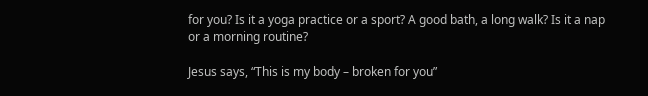for you? Is it a yoga practice or a sport? A good bath, a long walk? Is it a nap or a morning routine?

Jesus says, “This is my body – broken for you”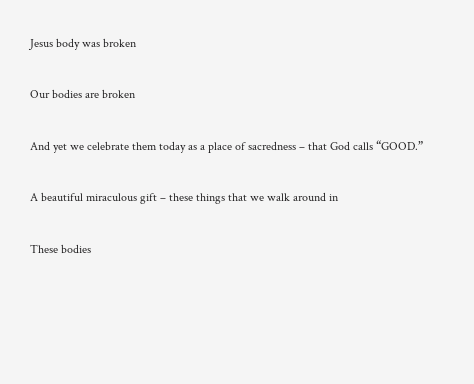Jesus body was broken

Our bodies are broken

And yet we celebrate them today as a place of sacredness – that God calls “GOOD.”

A beautiful miraculous gift – these things that we walk around in

These bodies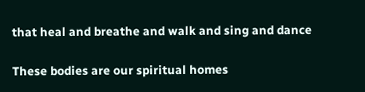that heal and breathe and walk and sing and dance

These bodies are our spiritual homes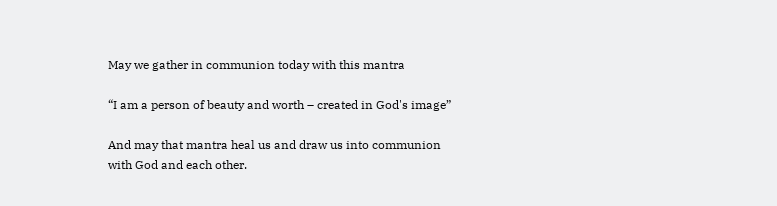May we gather in communion today with this mantra

“I am a person of beauty and worth – created in God's image”

And may that mantra heal us and draw us into communion with God and each other.